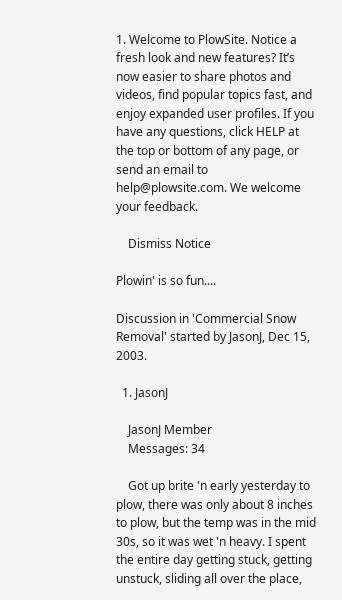1. Welcome to PlowSite. Notice a fresh look and new features? It’s now easier to share photos and videos, find popular topics fast, and enjoy expanded user profiles. If you have any questions, click HELP at the top or bottom of any page, or send an email to help@plowsite.com. We welcome your feedback.

    Dismiss Notice

Plowin' is so fun....

Discussion in 'Commercial Snow Removal' started by JasonJ, Dec 15, 2003.

  1. JasonJ

    JasonJ Member
    Messages: 34

    Got up brite 'n early yesterday to plow, there was only about 8 inches to plow, but the temp was in the mid 30s, so it was wet 'n heavy. I spent the entire day getting stuck, getting unstuck, sliding all over the place,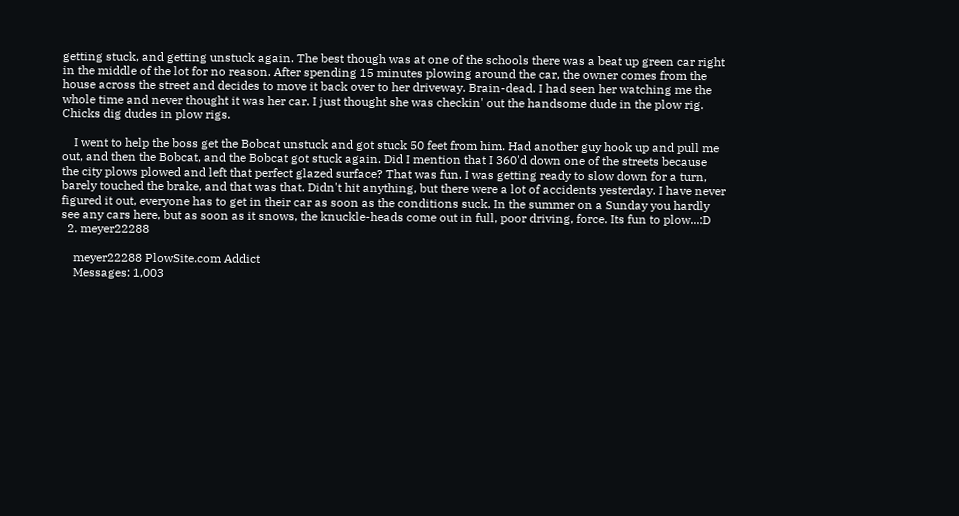getting stuck, and getting unstuck again. The best though was at one of the schools there was a beat up green car right in the middle of the lot for no reason. After spending 15 minutes plowing around the car, the owner comes from the house across the street and decides to move it back over to her driveway. Brain-dead. I had seen her watching me the whole time and never thought it was her car. I just thought she was checkin' out the handsome dude in the plow rig. Chicks dig dudes in plow rigs.

    I went to help the boss get the Bobcat unstuck and got stuck 50 feet from him. Had another guy hook up and pull me out, and then the Bobcat, and the Bobcat got stuck again. Did I mention that I 360'd down one of the streets because the city plows plowed and left that perfect glazed surface? That was fun. I was getting ready to slow down for a turn, barely touched the brake, and that was that. Didn't hit anything, but there were a lot of accidents yesterday. I have never figured it out, everyone has to get in their car as soon as the conditions suck. In the summer on a Sunday you hardly see any cars here, but as soon as it snows, the knuckle-heads come out in full, poor driving, force. Its fun to plow...:D
  2. meyer22288

    meyer22288 PlowSite.com Addict
    Messages: 1,003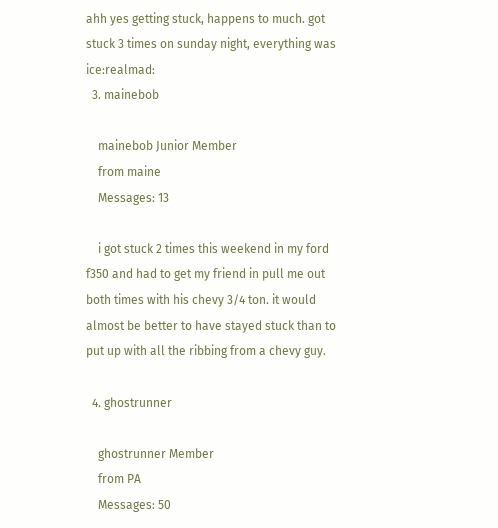ahh yes getting stuck, happens to much. got stuck 3 times on sunday night, everything was ice:realmad:
  3. mainebob

    mainebob Junior Member
    from maine
    Messages: 13

    i got stuck 2 times this weekend in my ford f350 and had to get my friend in pull me out both times with his chevy 3/4 ton. it would almost be better to have stayed stuck than to put up with all the ribbing from a chevy guy.

  4. ghostrunner

    ghostrunner Member
    from PA
    Messages: 50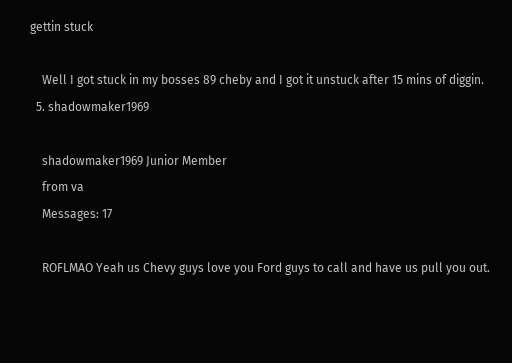gettin stuck

    Well I got stuck in my bosses 89 cheby and I got it unstuck after 15 mins of diggin.
  5. shadowmaker1969

    shadowmaker1969 Junior Member
    from va
    Messages: 17

    ROFLMAO Yeah us Chevy guys love you Ford guys to call and have us pull you out.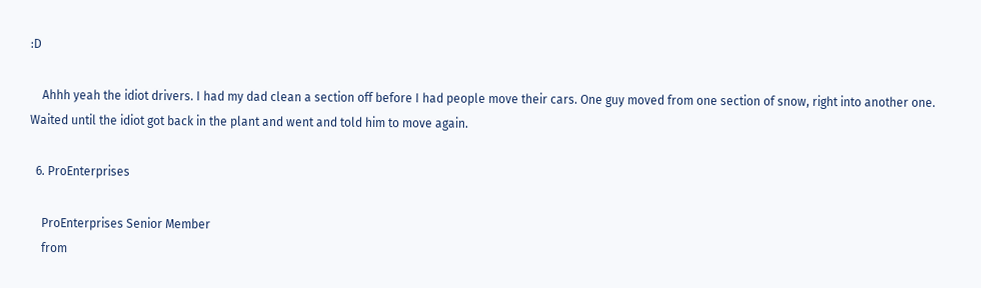:D

    Ahhh yeah the idiot drivers. I had my dad clean a section off before I had people move their cars. One guy moved from one section of snow, right into another one. Waited until the idiot got back in the plant and went and told him to move again.

  6. ProEnterprises

    ProEnterprises Senior Member
    from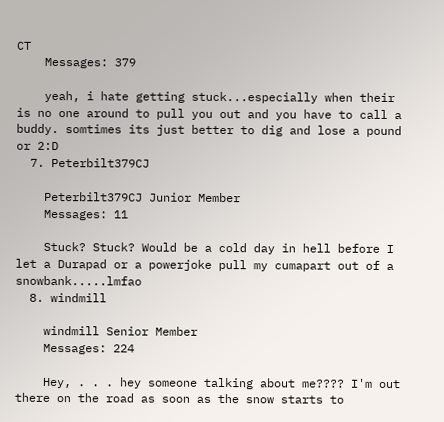CT
    Messages: 379

    yeah, i hate getting stuck...especially when their is no one around to pull you out and you have to call a buddy. somtimes its just better to dig and lose a pound or 2:D
  7. Peterbilt379CJ

    Peterbilt379CJ Junior Member
    Messages: 11

    Stuck? Stuck? Would be a cold day in hell before I let a Durapad or a powerjoke pull my cumapart out of a snowbank.....lmfao
  8. windmill

    windmill Senior Member
    Messages: 224

    Hey, . . . hey someone talking about me???? I'm out there on the road as soon as the snow starts to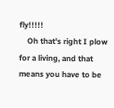fly!!!!!
    Oh that's right I plow for a living, and that means you have to be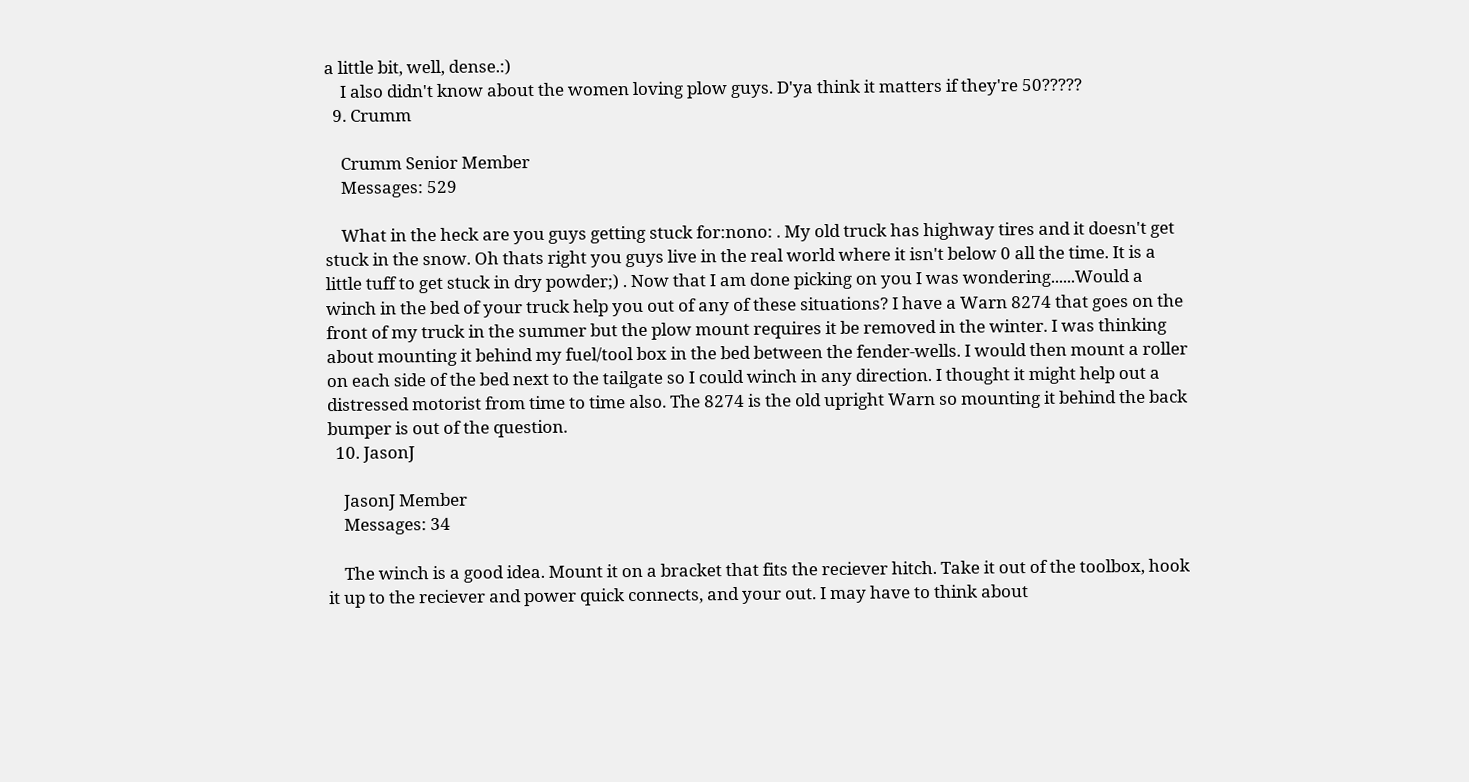a little bit, well, dense.:)
    I also didn't know about the women loving plow guys. D'ya think it matters if they're 50?????
  9. Crumm

    Crumm Senior Member
    Messages: 529

    What in the heck are you guys getting stuck for:nono: . My old truck has highway tires and it doesn't get stuck in the snow. Oh thats right you guys live in the real world where it isn't below 0 all the time. It is a little tuff to get stuck in dry powder;) . Now that I am done picking on you I was wondering......Would a winch in the bed of your truck help you out of any of these situations? I have a Warn 8274 that goes on the front of my truck in the summer but the plow mount requires it be removed in the winter. I was thinking about mounting it behind my fuel/tool box in the bed between the fender-wells. I would then mount a roller on each side of the bed next to the tailgate so I could winch in any direction. I thought it might help out a distressed motorist from time to time also. The 8274 is the old upright Warn so mounting it behind the back bumper is out of the question.
  10. JasonJ

    JasonJ Member
    Messages: 34

    The winch is a good idea. Mount it on a bracket that fits the reciever hitch. Take it out of the toolbox, hook it up to the reciever and power quick connects, and your out. I may have to think about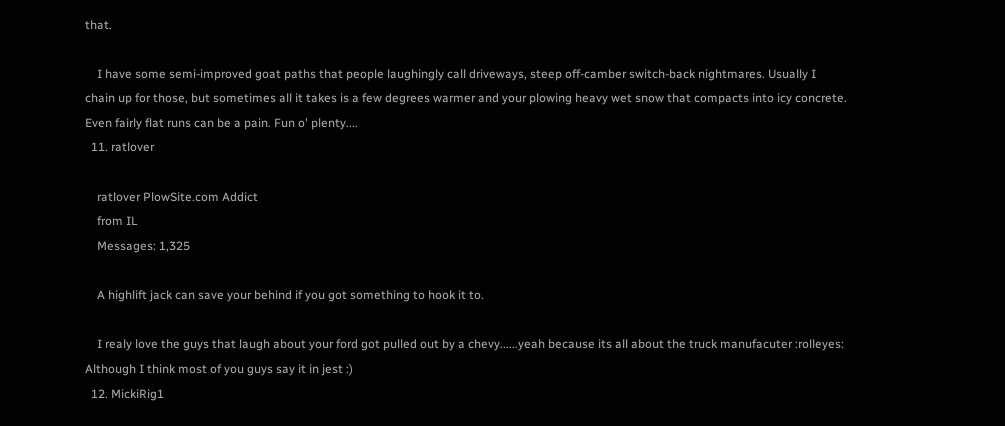that.

    I have some semi-improved goat paths that people laughingly call driveways, steep off-camber switch-back nightmares. Usually I chain up for those, but sometimes all it takes is a few degrees warmer and your plowing heavy wet snow that compacts into icy concrete. Even fairly flat runs can be a pain. Fun o' plenty....
  11. ratlover

    ratlover PlowSite.com Addict
    from IL
    Messages: 1,325

    A highlift jack can save your behind if you got something to hook it to.

    I realy love the guys that laugh about your ford got pulled out by a chevy......yeah because its all about the truck manufacuter :rolleyes: Although I think most of you guys say it in jest :)
  12. MickiRig1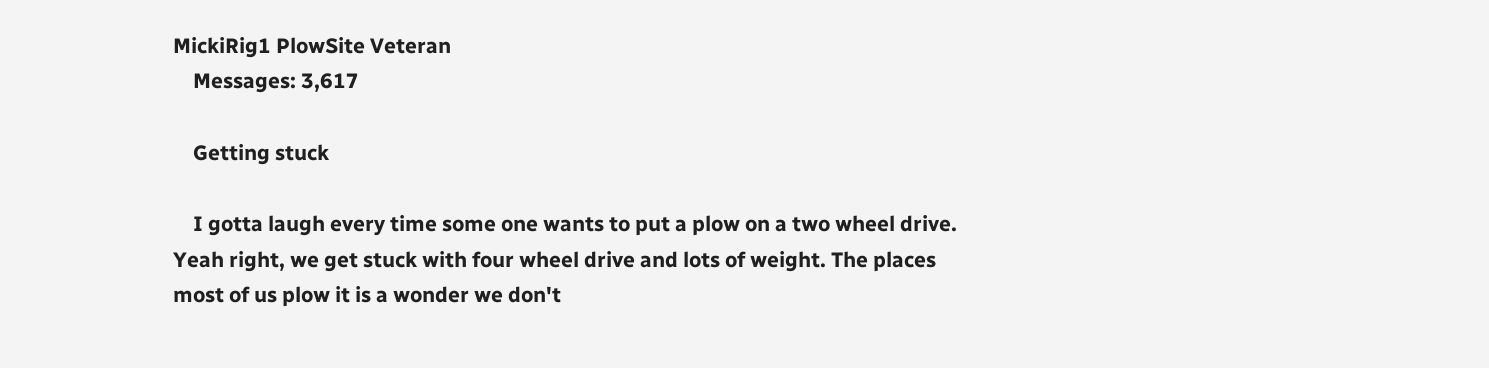MickiRig1 PlowSite Veteran
    Messages: 3,617

    Getting stuck

    I gotta laugh every time some one wants to put a plow on a two wheel drive. Yeah right, we get stuck with four wheel drive and lots of weight. The places most of us plow it is a wonder we don't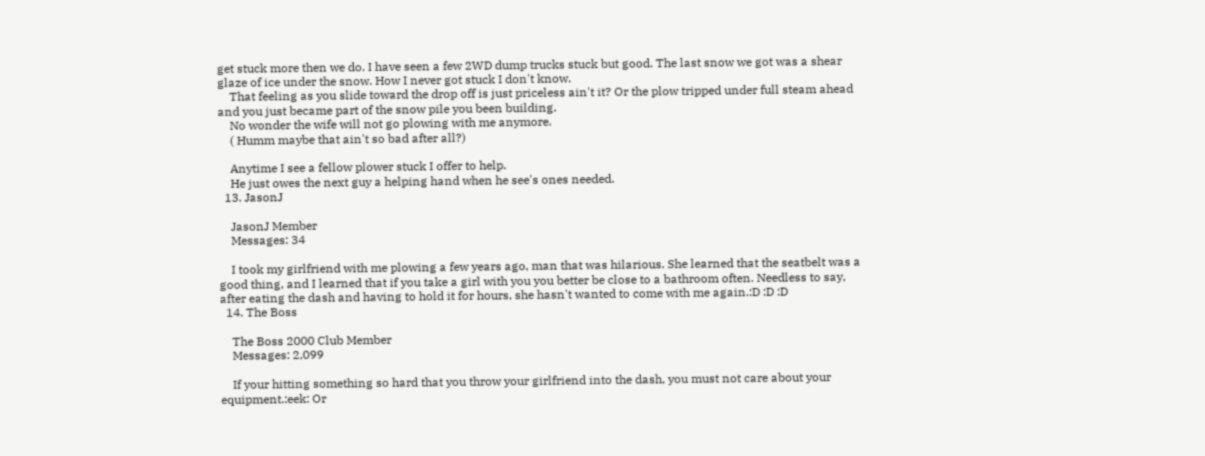get stuck more then we do. I have seen a few 2WD dump trucks stuck but good. The last snow we got was a shear glaze of ice under the snow. How I never got stuck I don't know.
    That feeling as you slide toward the drop off is just priceless ain't it? Or the plow tripped under full steam ahead and you just became part of the snow pile you been building.
    No wonder the wife will not go plowing with me anymore.
    ( Humm maybe that ain't so bad after all?)

    Anytime I see a fellow plower stuck I offer to help.
    He just owes the next guy a helping hand when he see's ones needed.
  13. JasonJ

    JasonJ Member
    Messages: 34

    I took my girlfriend with me plowing a few years ago, man that was hilarious. She learned that the seatbelt was a good thing, and I learned that if you take a girl with you you better be close to a bathroom often. Needless to say, after eating the dash and having to hold it for hours, she hasn't wanted to come with me again.:D :D :D
  14. The Boss

    The Boss 2000 Club Member
    Messages: 2,099

    If your hitting something so hard that you throw your girlfriend into the dash, you must not care about your equipment.:eek: Or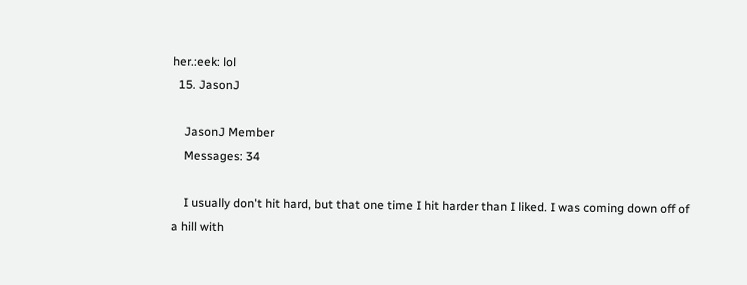her.:eek: lol
  15. JasonJ

    JasonJ Member
    Messages: 34

    I usually don't hit hard, but that one time I hit harder than I liked. I was coming down off of a hill with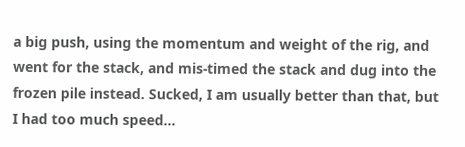a big push, using the momentum and weight of the rig, and went for the stack, and mis-timed the stack and dug into the frozen pile instead. Sucked, I am usually better than that, but I had too much speed...